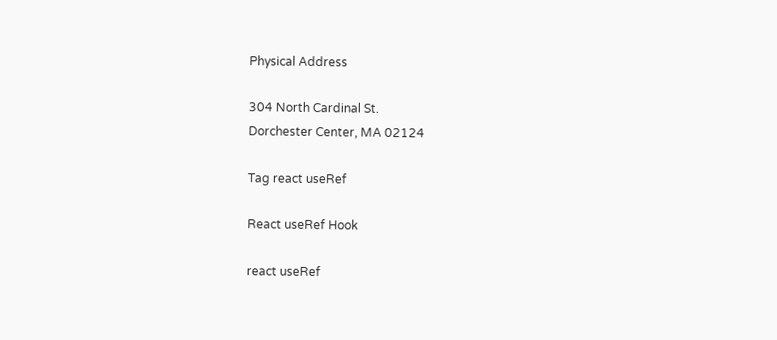Physical Address

304 North Cardinal St.
Dorchester Center, MA 02124

Tag react useRef

React useRef Hook

react useRef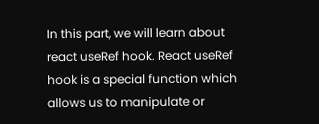In this part, we will learn about react useRef hook. React useRef hook is a special function which allows us to manipulate or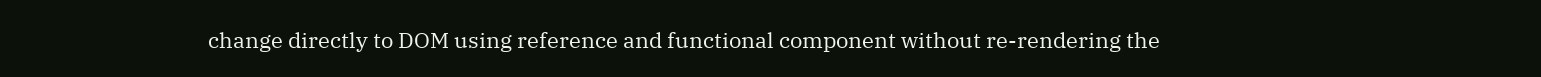change directly to DOM using reference and functional component without re-rendering the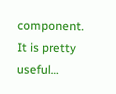component. It is pretty useful…